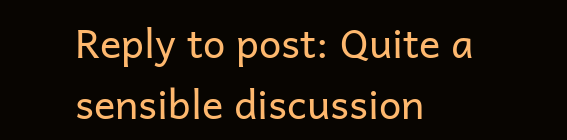Reply to post: Quite a sensible discussion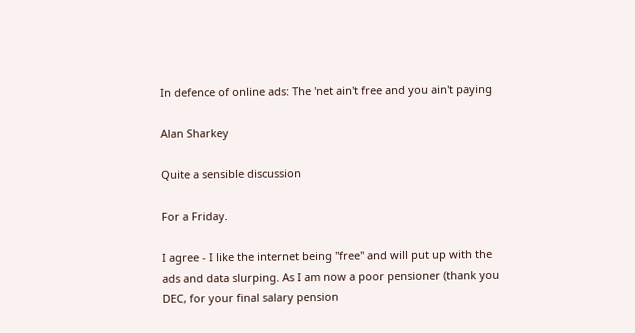In defence of online ads: The 'net ain't free and you ain't paying

Alan Sharkey

Quite a sensible discussion

For a Friday.

I agree - I like the internet being "free" and will put up with the ads and data slurping. As I am now a poor pensioner (thank you DEC, for your final salary pension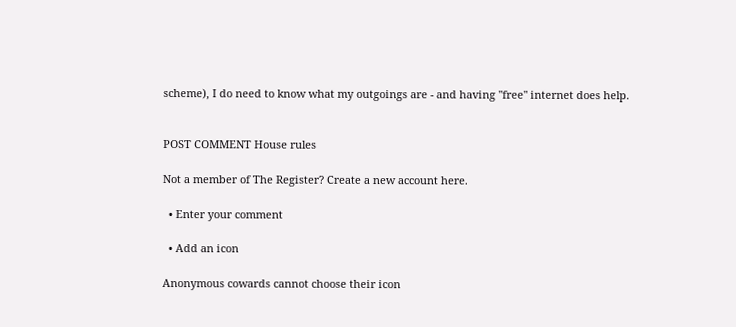scheme), I do need to know what my outgoings are - and having "free" internet does help.


POST COMMENT House rules

Not a member of The Register? Create a new account here.

  • Enter your comment

  • Add an icon

Anonymous cowards cannot choose their icon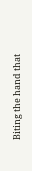Biting the hand that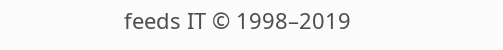feeds IT © 1998–2019